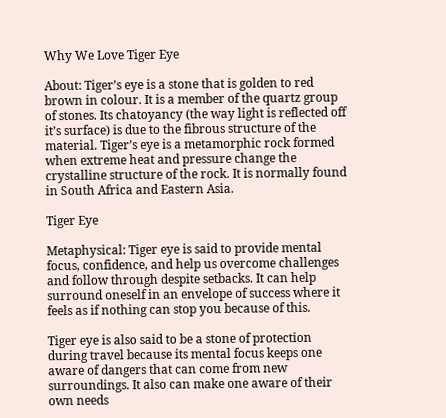Why We Love Tiger Eye

About: Tiger’s eye is a stone that is golden to red brown in colour. It is a member of the quartz group of stones. Its chatoyancy (the way light is reflected off it’s surface) is due to the fibrous structure of the material. Tiger’s eye is a metamorphic rock formed when extreme heat and pressure change the crystalline structure of the rock. It is normally found in South Africa and Eastern Asia.

Tiger Eye

Metaphysical: Tiger eye is said to provide mental focus, confidence, and help us overcome challenges and follow through despite setbacks. It can help surround oneself in an envelope of success where it feels as if nothing can stop you because of this.

Tiger eye is also said to be a stone of protection during travel because its mental focus keeps one aware of dangers that can come from new surroundings. It also can make one aware of their own needs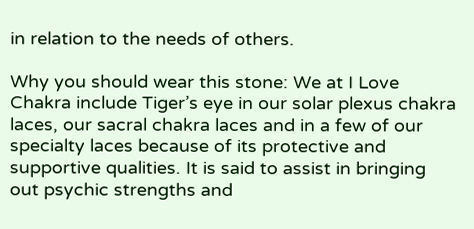in relation to the needs of others.

Why you should wear this stone: We at I Love Chakra include Tiger’s eye in our solar plexus chakra laces, our sacral chakra laces and in a few of our specialty laces because of its protective and supportive qualities. It is said to assist in bringing out psychic strengths and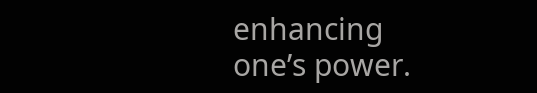enhancing one’s power.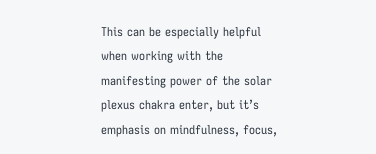This can be especially helpful when working with the manifesting power of the solar plexus chakra enter, but it’s emphasis on mindfulness, focus,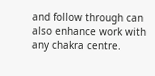and follow through can also enhance work with any chakra centre.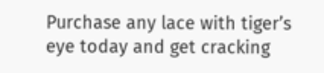Purchase any lace with tiger’s eye today and get cracking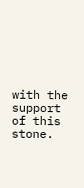with the support of this stone.